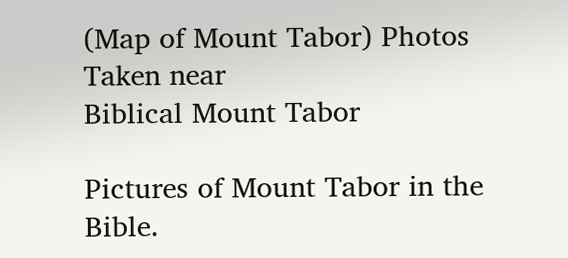(Map of Mount Tabor) Photos Taken near
Biblical Mount Tabor

Pictures of Mount Tabor in the Bible.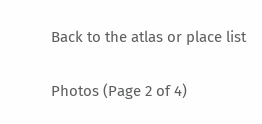Back to the atlas or place list

Photos (Page 2 of 4)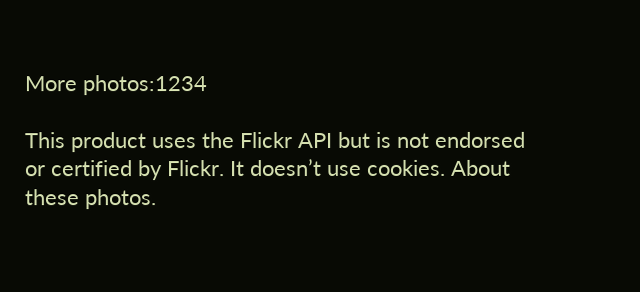More photos:1234

This product uses the Flickr API but is not endorsed or certified by Flickr. It doesn’t use cookies. About these photos.